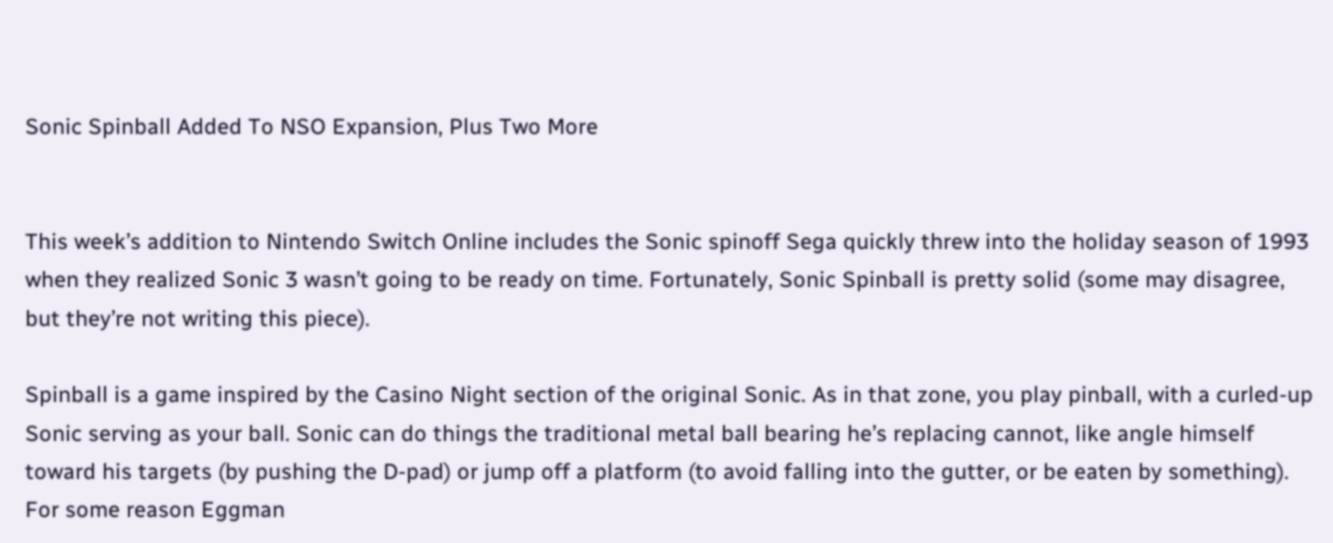Sonic Spinball Added To NSO Expansion, Plus Two More


This week’s addition to Nintendo Switch Online includes the Sonic spinoff Sega quickly threw into the holiday season of 1993 when they realized Sonic 3 wasn’t going to be ready on time. Fortunately, Sonic Spinball is pretty solid (some may disagree, but they’re not writing this piece).

Spinball is a game inspired by the Casino Night section of the original Sonic. As in that zone, you play pinball, with a curled-up Sonic serving as your ball. Sonic can do things the traditional metal ball bearing he’s replacing cannot, like angle himself toward his targets (by pushing the D-pad) or jump off a platform (to avoid falling into the gutter, or be eaten by something). For some reason Eggman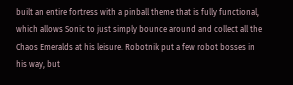built an entire fortress with a pinball theme that is fully functional, which allows Sonic to just simply bounce around and collect all the Chaos Emeralds at his leisure. Robotnik put a few robot bosses in his way, but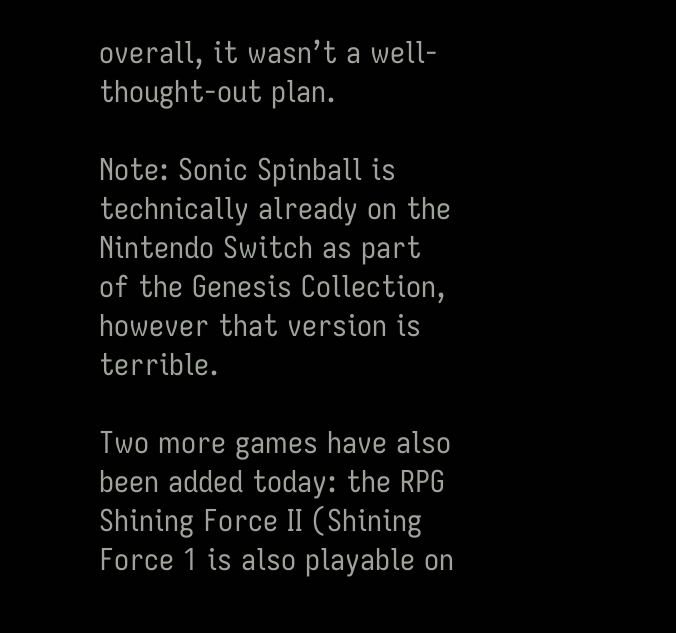overall, it wasn’t a well-thought-out plan.

Note: Sonic Spinball is technically already on the Nintendo Switch as part of the Genesis Collection, however that version is terrible.

Two more games have also been added today: the RPG Shining Force II (Shining Force 1 is also playable on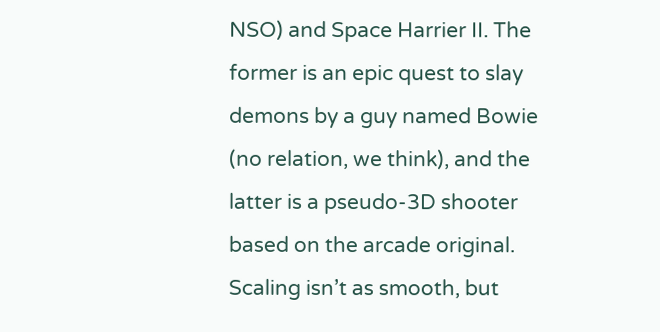NSO) and Space Harrier II. The former is an epic quest to slay demons by a guy named Bowie (no relation, we think), and the latter is a pseudo-3D shooter based on the arcade original. Scaling isn’t as smooth, but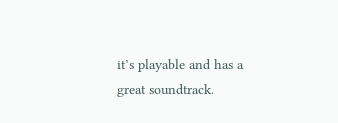it’s playable and has a great soundtrack.